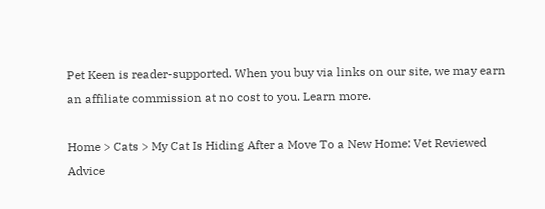Pet Keen is reader-supported. When you buy via links on our site, we may earn an affiliate commission at no cost to you. Learn more.

Home > Cats > My Cat Is Hiding After a Move To a New Home: Vet Reviewed Advice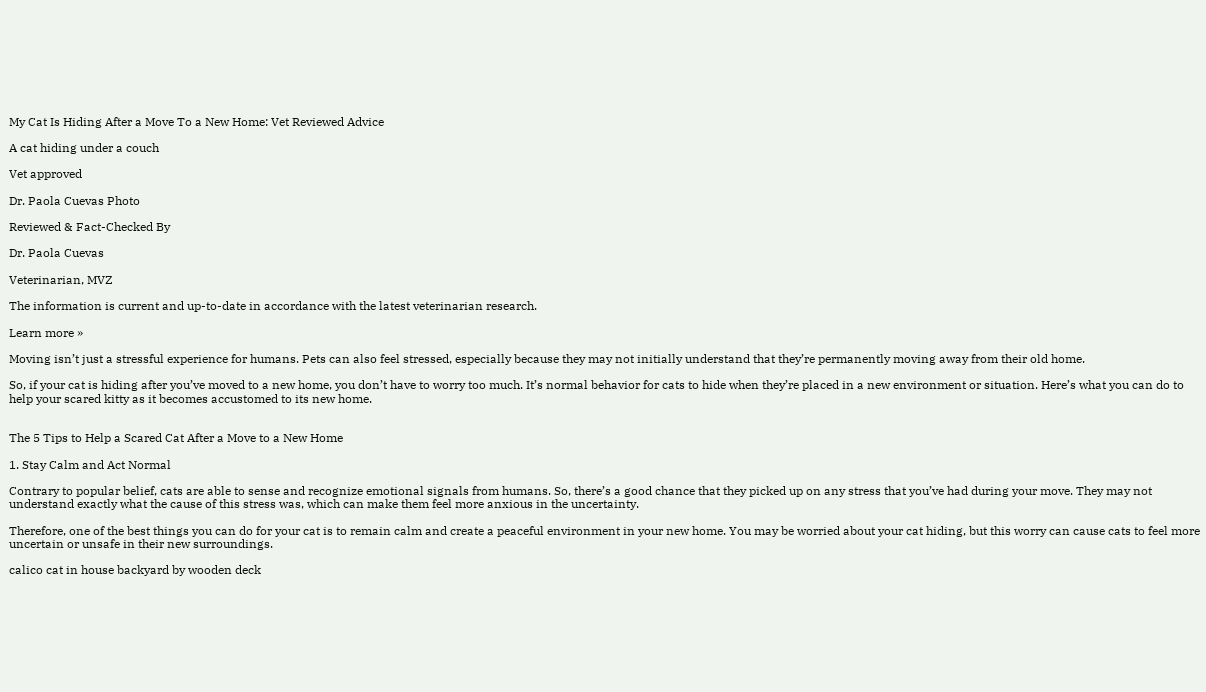My Cat Is Hiding After a Move To a New Home: Vet Reviewed Advice

A cat hiding under a couch

Vet approved

Dr. Paola Cuevas Photo

Reviewed & Fact-Checked By

Dr. Paola Cuevas

Veterinarian, MVZ

The information is current and up-to-date in accordance with the latest veterinarian research.

Learn more »

Moving isn’t just a stressful experience for humans. Pets can also feel stressed, especially because they may not initially understand that they’re permanently moving away from their old home.

So, if your cat is hiding after you’ve moved to a new home, you don’t have to worry too much. It’s normal behavior for cats to hide when they’re placed in a new environment or situation. Here’s what you can do to help your scared kitty as it becomes accustomed to its new home.


The 5 Tips to Help a Scared Cat After a Move to a New Home

1. Stay Calm and Act Normal

Contrary to popular belief, cats are able to sense and recognize emotional signals from humans. So, there’s a good chance that they picked up on any stress that you’ve had during your move. They may not understand exactly what the cause of this stress was, which can make them feel more anxious in the uncertainty.

Therefore, one of the best things you can do for your cat is to remain calm and create a peaceful environment in your new home. You may be worried about your cat hiding, but this worry can cause cats to feel more uncertain or unsafe in their new surroundings.

calico cat in house backyard by wooden deck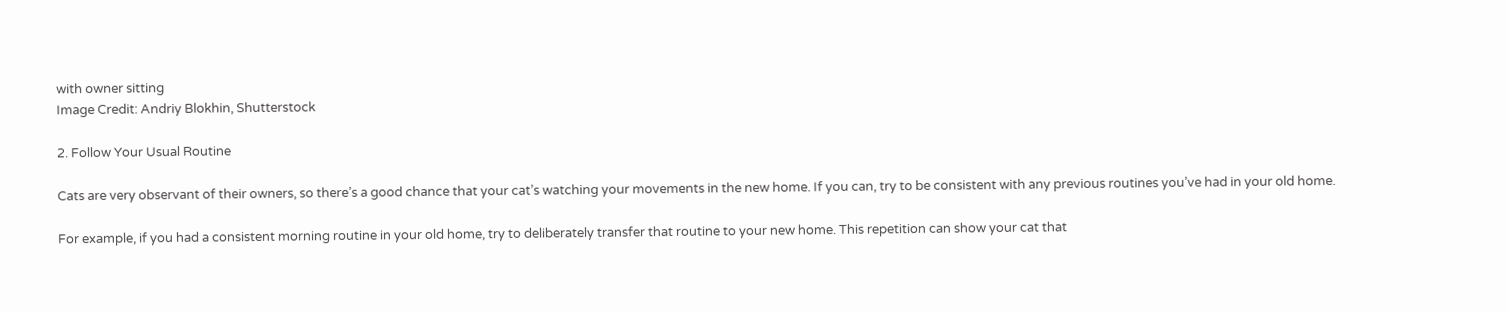with owner sitting
Image Credit: Andriy Blokhin, Shutterstock

2. Follow Your Usual Routine

Cats are very observant of their owners, so there’s a good chance that your cat’s watching your movements in the new home. If you can, try to be consistent with any previous routines you’ve had in your old home.

For example, if you had a consistent morning routine in your old home, try to deliberately transfer that routine to your new home. This repetition can show your cat that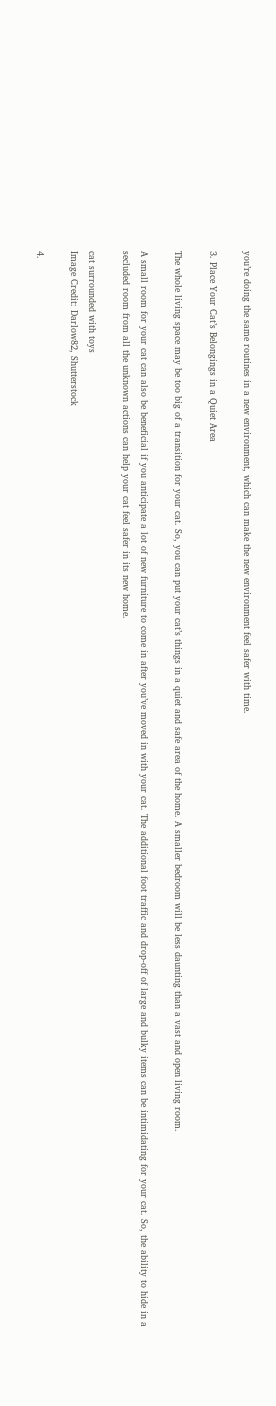you’re doing the same routines in a new environment, which can make the new environment feel safer with time.

3. Place Your Cat’s Belongings in a Quiet Area

The whole living space may be too big of a transition for your cat. So, you can put your cat’s things in a quiet and safe area of the home. A smaller bedroom will be less daunting than a vast and open living room.

A small room for your cat can also be beneficial if you anticipate a lot of new furniture to come in after you’ve moved in with your cat. The additional foot traffic and drop-off of large and bulky items can be intimidating for your cat. So, the ability to hide in a secluded room from all the unknown actions can help your cat feel safer in its new home.

cat surrounded with toys
Image Credit: Darlow82, Shutterstock

4.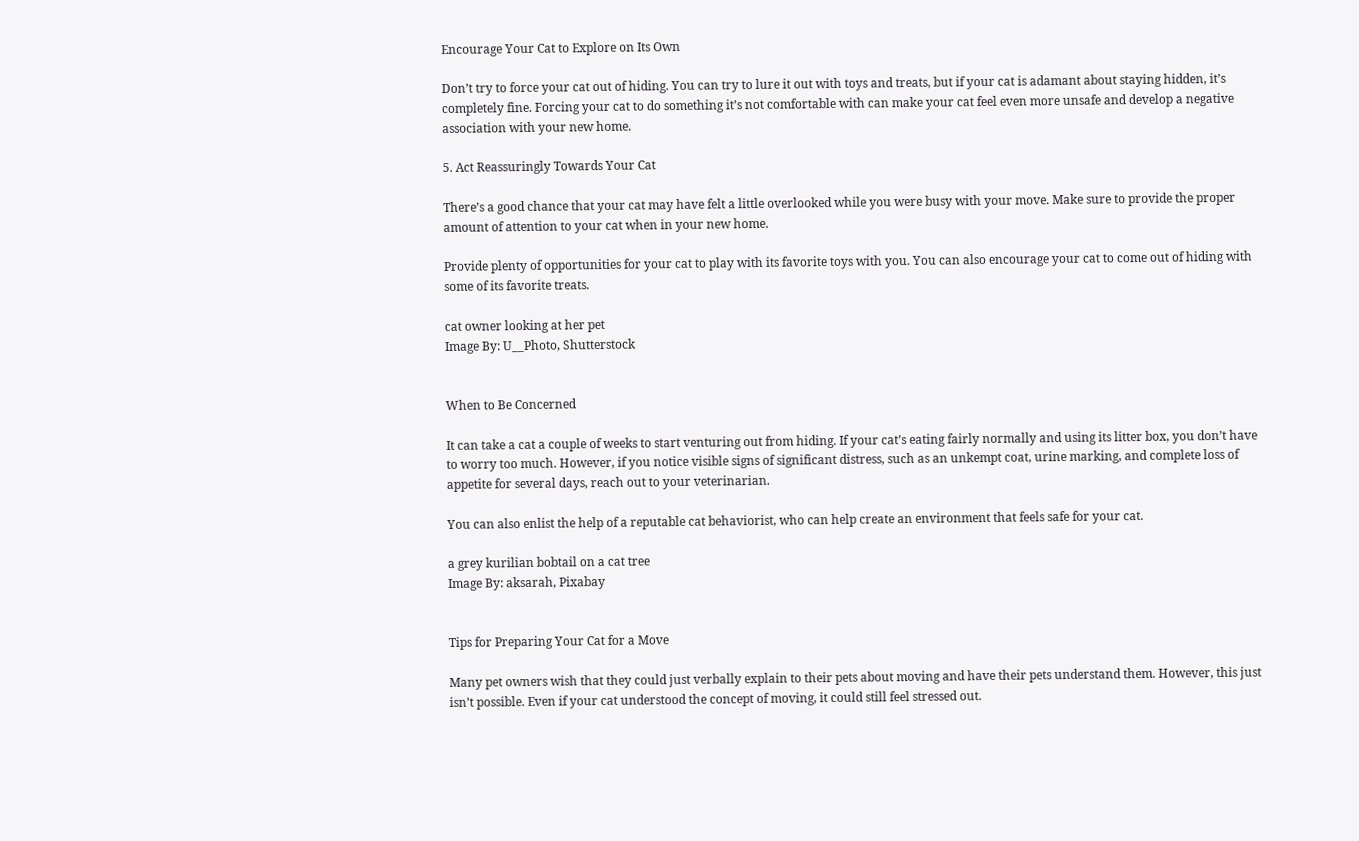Encourage Your Cat to Explore on Its Own

Don’t try to force your cat out of hiding. You can try to lure it out with toys and treats, but if your cat is adamant about staying hidden, it’s completely fine. Forcing your cat to do something it’s not comfortable with can make your cat feel even more unsafe and develop a negative association with your new home.

5. Act Reassuringly Towards Your Cat

There’s a good chance that your cat may have felt a little overlooked while you were busy with your move. Make sure to provide the proper amount of attention to your cat when in your new home.

Provide plenty of opportunities for your cat to play with its favorite toys with you. You can also encourage your cat to come out of hiding with some of its favorite treats.

cat owner looking at her pet
Image By: U__Photo, Shutterstock


When to Be Concerned

It can take a cat a couple of weeks to start venturing out from hiding. If your cat’s eating fairly normally and using its litter box, you don’t have to worry too much. However, if you notice visible signs of significant distress, such as an unkempt coat, urine marking, and complete loss of appetite for several days, reach out to your veterinarian.

You can also enlist the help of a reputable cat behaviorist, who can help create an environment that feels safe for your cat.

a grey kurilian bobtail on a cat tree
Image By: aksarah, Pixabay


Tips for Preparing Your Cat for a Move

Many pet owners wish that they could just verbally explain to their pets about moving and have their pets understand them. However, this just isn’t possible. Even if your cat understood the concept of moving, it could still feel stressed out.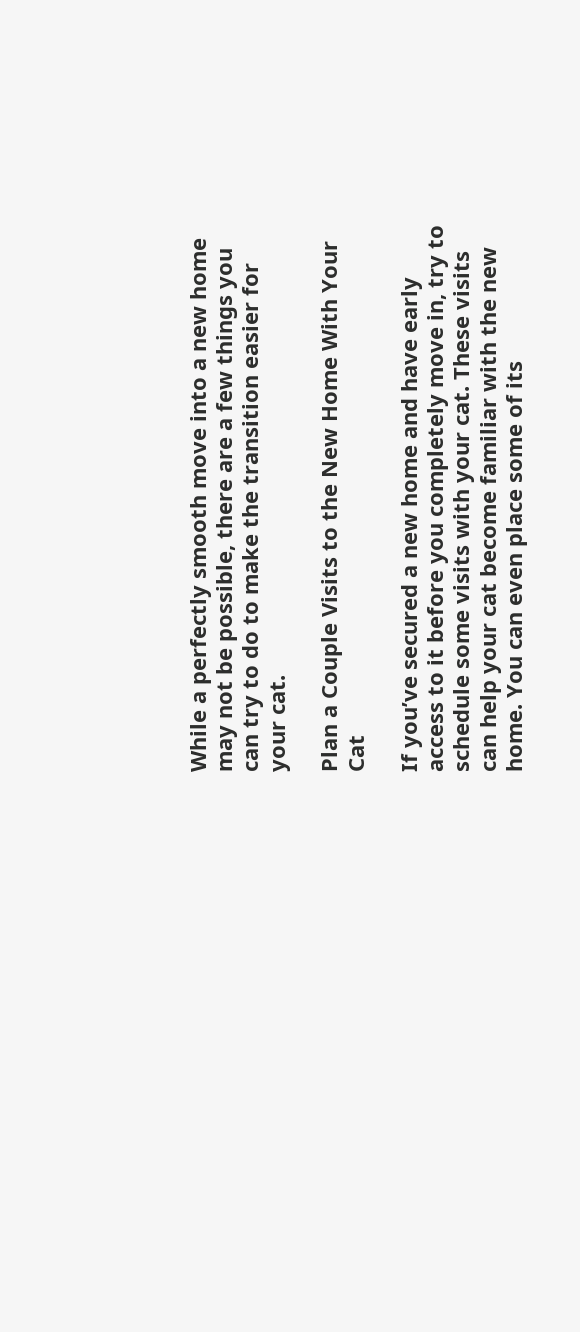While a perfectly smooth move into a new home may not be possible, there are a few things you can try to do to make the transition easier for your cat.

Plan a Couple Visits to the New Home With Your Cat

If you’ve secured a new home and have early access to it before you completely move in, try to schedule some visits with your cat. These visits can help your cat become familiar with the new home. You can even place some of its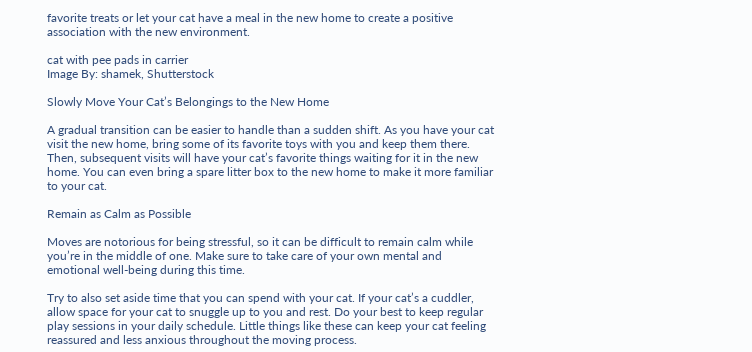favorite treats or let your cat have a meal in the new home to create a positive association with the new environment.

cat with pee pads in carrier
Image By: shamek, Shutterstock

Slowly Move Your Cat’s Belongings to the New Home

A gradual transition can be easier to handle than a sudden shift. As you have your cat visit the new home, bring some of its favorite toys with you and keep them there. Then, subsequent visits will have your cat’s favorite things waiting for it in the new home. You can even bring a spare litter box to the new home to make it more familiar to your cat.

Remain as Calm as Possible

Moves are notorious for being stressful, so it can be difficult to remain calm while you’re in the middle of one. Make sure to take care of your own mental and emotional well-being during this time.

Try to also set aside time that you can spend with your cat. If your cat’s a cuddler, allow space for your cat to snuggle up to you and rest. Do your best to keep regular play sessions in your daily schedule. Little things like these can keep your cat feeling reassured and less anxious throughout the moving process.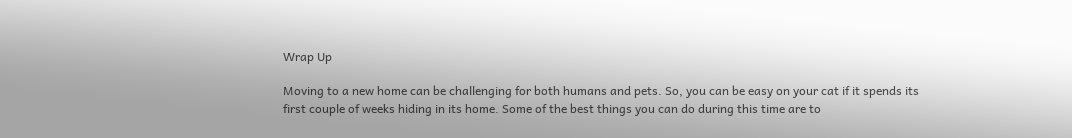Wrap Up

Moving to a new home can be challenging for both humans and pets. So, you can be easy on your cat if it spends its first couple of weeks hiding in its home. Some of the best things you can do during this time are to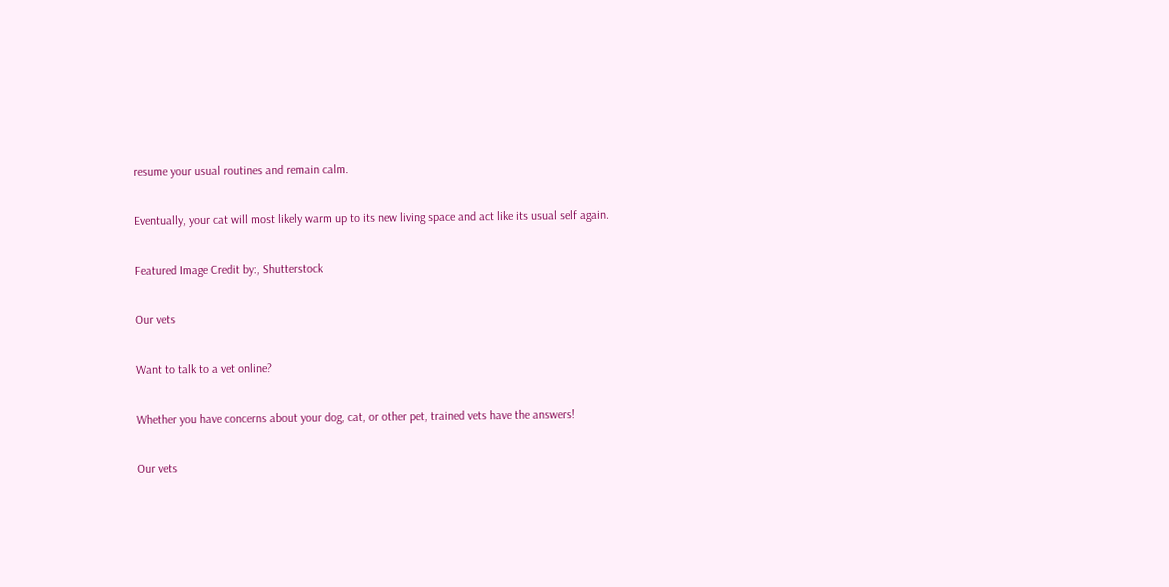resume your usual routines and remain calm.

Eventually, your cat will most likely warm up to its new living space and act like its usual self again.

Featured Image Credit by:, Shutterstock

Our vets

Want to talk to a vet online?

Whether you have concerns about your dog, cat, or other pet, trained vets have the answers!

Our vets